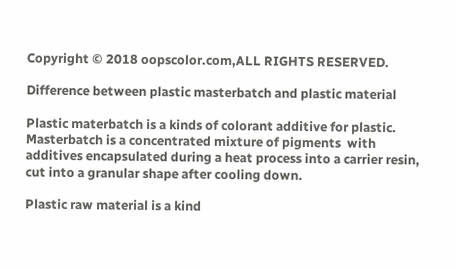Copyright © 2018 oopscolor.com,ALL RIGHTS RESERVED.

Difference between plastic masterbatch and plastic material

Plastic materbatch is a kinds of colorant additive for plastic. Masterbatch is a concentrated mixture of pigments  with additives encapsulated during a heat process into a carrier resin,  cut into a granular shape after cooling down.

Plastic raw material is a kind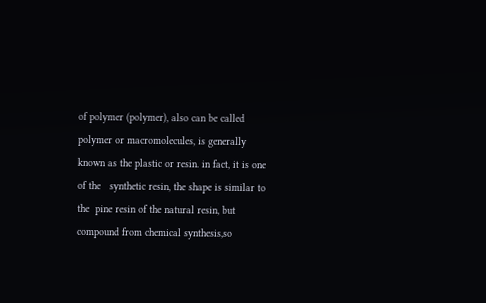of polymer (polymer), also can be called  polymer or macromolecules, is generally known as the plastic or resin. in fact, it is one of the   synthetic resin, the shape is similar to the  pine resin of the natural resin, but   compound from chemical synthesis,so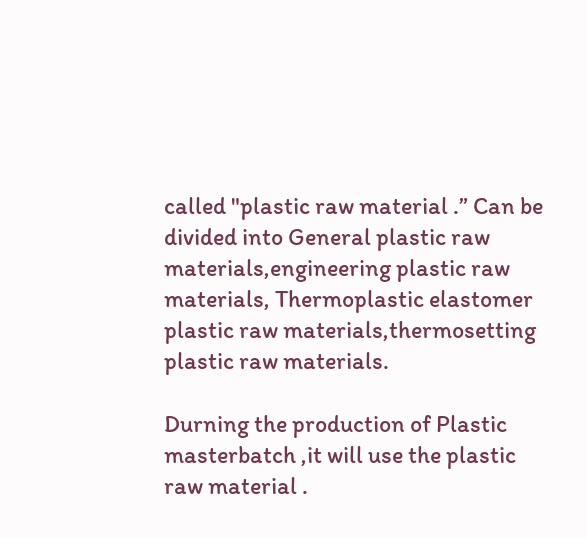called "plastic raw material .” Can be divided into General plastic raw materials,engineering plastic raw materials, Thermoplastic elastomer plastic raw materials,thermosetting plastic raw materials.

Durning the production of Plastic masterbatch ,it will use the plastic raw material .